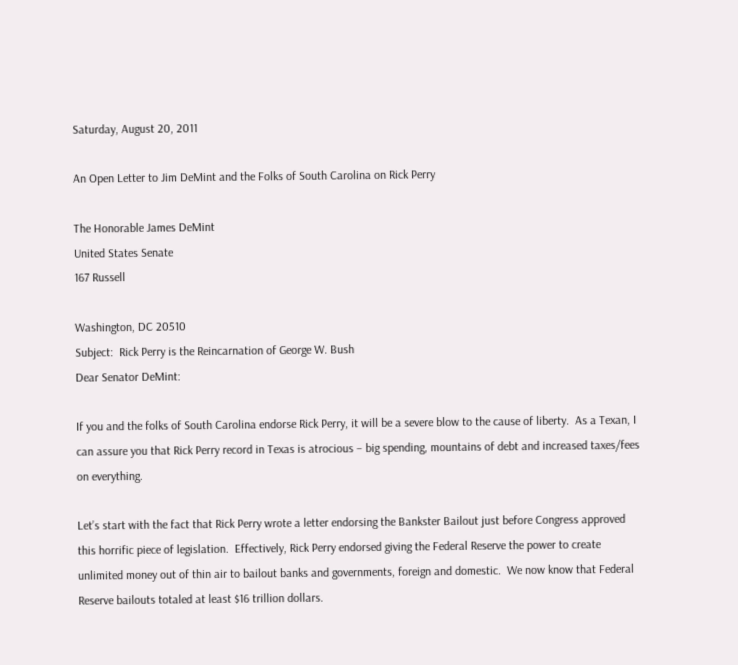Saturday, August 20, 2011

An Open Letter to Jim DeMint and the Folks of South Carolina on Rick Perry

The Honorable James DeMint
United States Senate
167 Russell

Washington, DC 20510
Subject:  Rick Perry is the Reincarnation of George W. Bush
Dear Senator DeMint:

If you and the folks of South Carolina endorse Rick Perry, it will be a severe blow to the cause of liberty.  As a Texan, I can assure you that Rick Perry record in Texas is atrocious – big spending, mountains of debt and increased taxes/fees on everything.

Let’s start with the fact that Rick Perry wrote a letter endorsing the Bankster Bailout just before Congress approved this horrific piece of legislation.  Effectively, Rick Perry endorsed giving the Federal Reserve the power to create unlimited money out of thin air to bailout banks and governments, foreign and domestic.  We now know that Federal Reserve bailouts totaled at least $16 trillion dollars.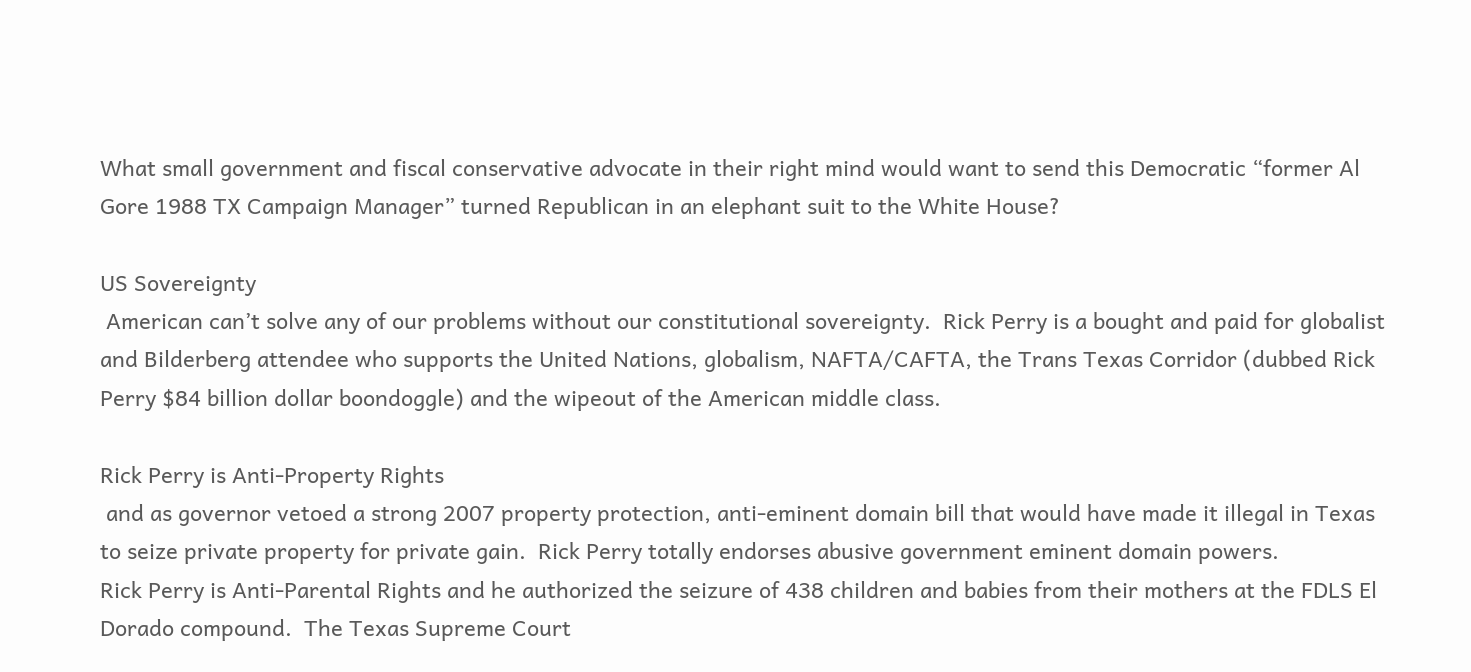What small government and fiscal conservative advocate in their right mind would want to send this Democratic “former Al Gore 1988 TX Campaign Manager” turned Republican in an elephant suit to the White House?

US Sovereignty
 American can’t solve any of our problems without our constitutional sovereignty.  Rick Perry is a bought and paid for globalist and Bilderberg attendee who supports the United Nations, globalism, NAFTA/CAFTA, the Trans Texas Corridor (dubbed Rick Perry $84 billion dollar boondoggle) and the wipeout of the American middle class.

Rick Perry is Anti-Property Rights
 and as governor vetoed a strong 2007 property protection, anti-eminent domain bill that would have made it illegal in Texas to seize private property for private gain.  Rick Perry totally endorses abusive government eminent domain powers.
Rick Perry is Anti-Parental Rights and he authorized the seizure of 438 children and babies from their mothers at the FDLS El Dorado compound.  The Texas Supreme Court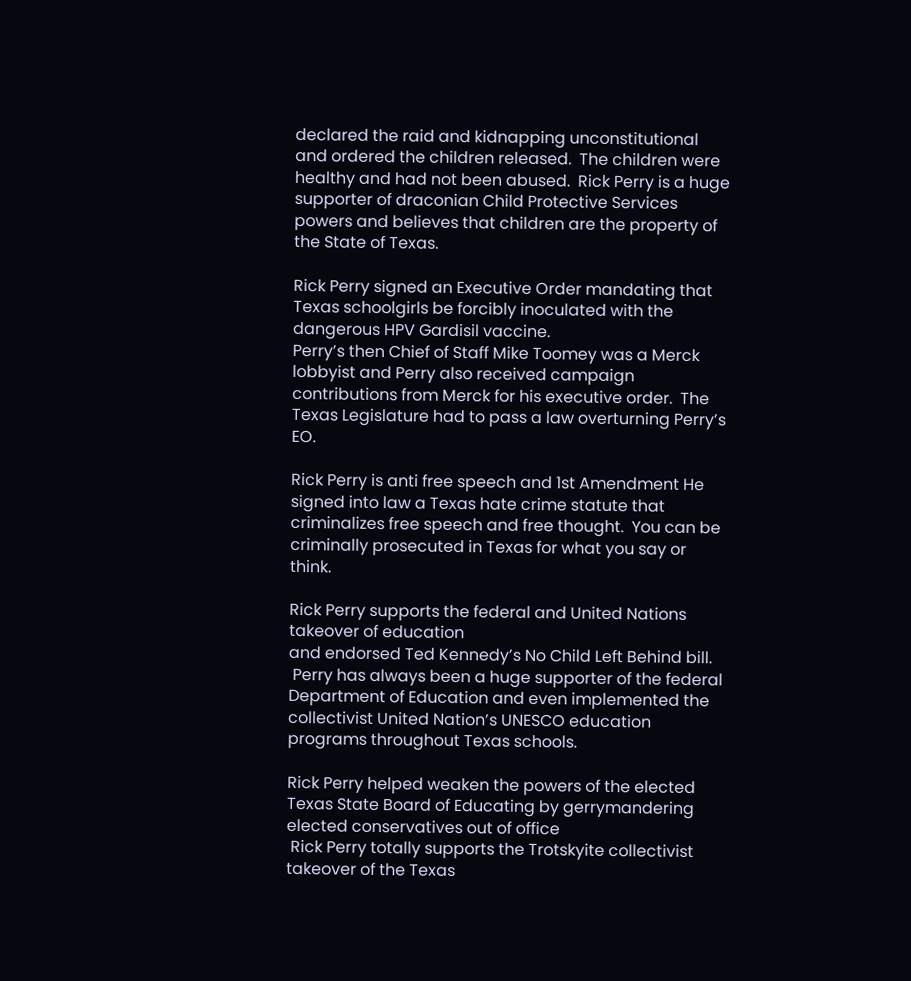declared the raid and kidnapping unconstitutional and ordered the children released.  The children were healthy and had not been abused.  Rick Perry is a huge supporter of draconian Child Protective Services powers and believes that children are the property of the State of Texas.

Rick Perry signed an Executive Order mandating that Texas schoolgirls be forcibly inoculated with the dangerous HPV Gardisil vaccine.
Perry’s then Chief of Staff Mike Toomey was a Merck lobbyist and Perry also received campaign contributions from Merck for his executive order.  The Texas Legislature had to pass a law overturning Perry’s EO.

Rick Perry is anti free speech and 1st Amendment He signed into law a Texas hate crime statute that criminalizes free speech and free thought.  You can be criminally prosecuted in Texas for what you say or think.

Rick Perry supports the federal and United Nations takeover of education
and endorsed Ted Kennedy’s No Child Left Behind bill.
 Perry has always been a huge supporter of the federal Department of Education and even implemented the collectivist United Nation’s UNESCO education programs throughout Texas schools.

Rick Perry helped weaken the powers of the elected Texas State Board of Educating by gerrymandering elected conservatives out of office
 Rick Perry totally supports the Trotskyite collectivist takeover of the Texas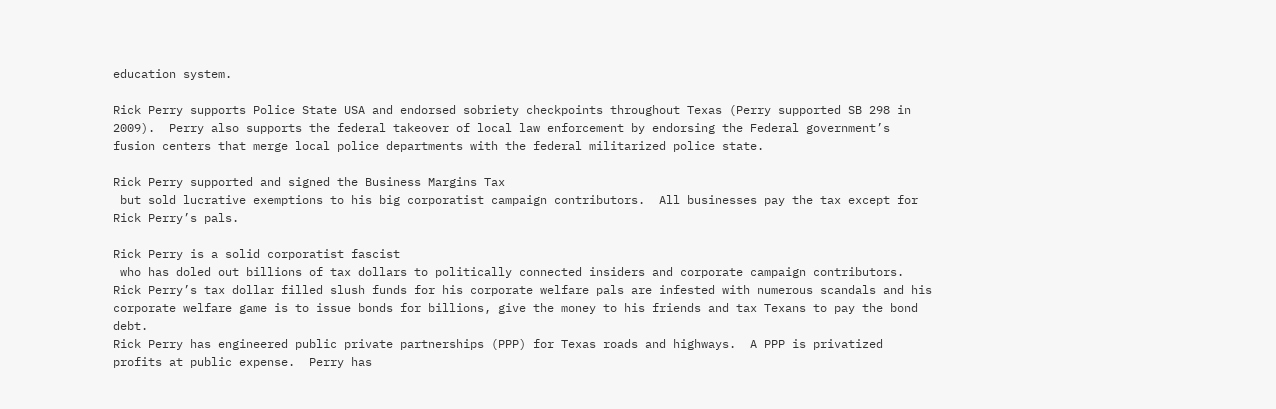education system.

Rick Perry supports Police State USA and endorsed sobriety checkpoints throughout Texas (Perry supported SB 298 in 2009).  Perry also supports the federal takeover of local law enforcement by endorsing the Federal government’s fusion centers that merge local police departments with the federal militarized police state.

Rick Perry supported and signed the Business Margins Tax
 but sold lucrative exemptions to his big corporatist campaign contributors.  All businesses pay the tax except for Rick Perry’s pals.

Rick Perry is a solid corporatist fascist
 who has doled out billions of tax dollars to politically connected insiders and corporate campaign contributors.  Rick Perry’s tax dollar filled slush funds for his corporate welfare pals are infested with numerous scandals and his corporate welfare game is to issue bonds for billions, give the money to his friends and tax Texans to pay the bond debt.
Rick Perry has engineered public private partnerships (PPP) for Texas roads and highways.  A PPP is privatized profits at public expense.  Perry has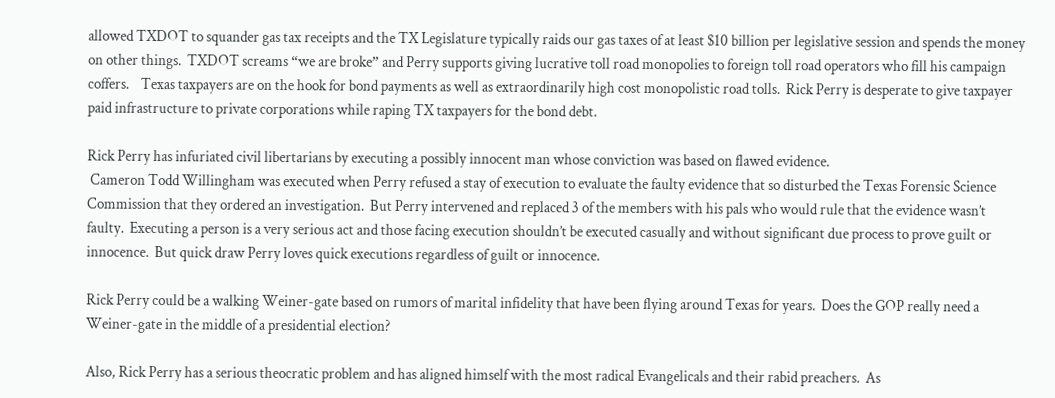allowed TXDOT to squander gas tax receipts and the TX Legislature typically raids our gas taxes of at least $10 billion per legislative session and spends the money on other things.  TXDOT screams “we are broke” and Perry supports giving lucrative toll road monopolies to foreign toll road operators who fill his campaign coffers.    Texas taxpayers are on the hook for bond payments as well as extraordinarily high cost monopolistic road tolls.  Rick Perry is desperate to give taxpayer paid infrastructure to private corporations while raping TX taxpayers for the bond debt.

Rick Perry has infuriated civil libertarians by executing a possibly innocent man whose conviction was based on flawed evidence.
 Cameron Todd Willingham was executed when Perry refused a stay of execution to evaluate the faulty evidence that so disturbed the Texas Forensic Science Commission that they ordered an investigation.  But Perry intervened and replaced 3 of the members with his pals who would rule that the evidence wasn’t faulty.  Executing a person is a very serious act and those facing execution shouldn’t be executed casually and without significant due process to prove guilt or innocence.  But quick draw Perry loves quick executions regardless of guilt or innocence.

Rick Perry could be a walking Weiner-gate based on rumors of marital infidelity that have been flying around Texas for years.  Does the GOP really need a Weiner-gate in the middle of a presidential election?

Also, Rick Perry has a serious theocratic problem and has aligned himself with the most radical Evangelicals and their rabid preachers.  As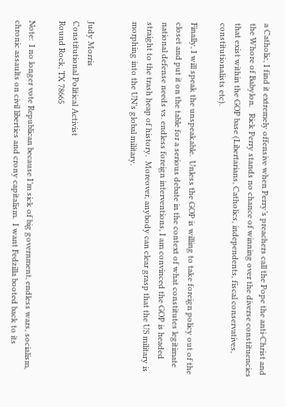a Catholic, I find it extremely offensive when Perry’s preachers call the Pope the anti-Christ and the Whore of Babylon.   Rick Perry stands no chance of winning over the diverse constituencies that exist within the GOP base (Libertarians, Catholics, independents, fiscal conservatives, constitutionalists etc).

Finally, I will speak the unspeakable.  Unless the GOP is willing to take foreign policy out of the closet and put it on the table for a serious debate in the context of what constitutes legitimate national defense needs vs. endless foreign interventions, I am convinced the GOP is headed straight to the trash heap of history.  Moreover, anybody can clear grasp that the US military is morphing into the UN’s global military.


Judy Morris
Constitutional Political Activist
Round Rock, TX 78665

Note:  I no longer vote Republican because I’m sick of big government, endless wars, socialism, chronic assaults on civil liberties and crony capitalism.  I want Fedzilla booted back to its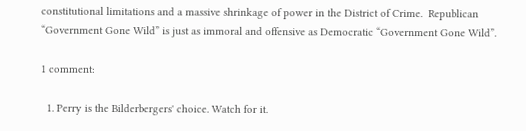constitutional limitations and a massive shrinkage of power in the District of Crime.  Republican “Government Gone Wild” is just as immoral and offensive as Democratic “Government Gone Wild”.

1 comment:

  1. Perry is the Bilderbergers' choice. Watch for it.